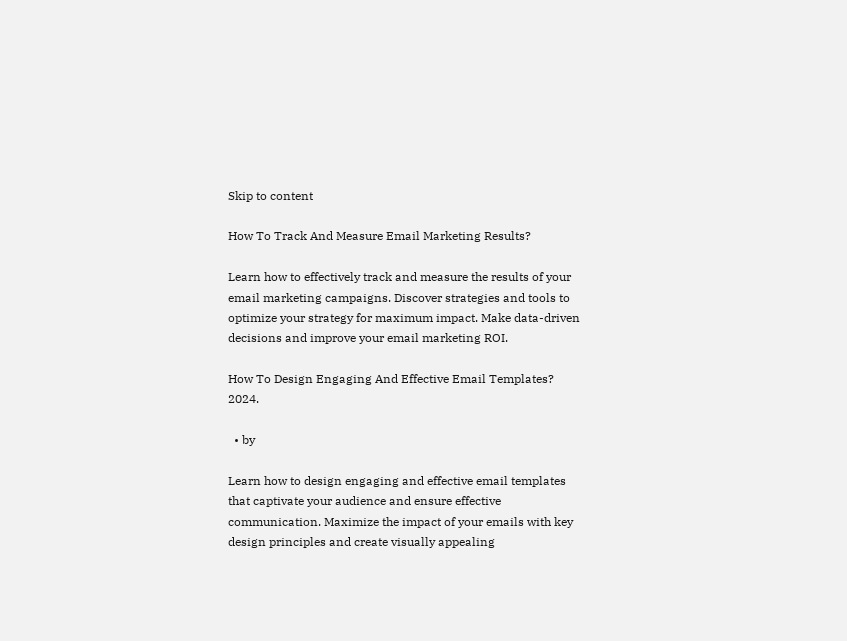Skip to content

How To Track And Measure Email Marketing Results?

Learn how to effectively track and measure the results of your email marketing campaigns. Discover strategies and tools to optimize your strategy for maximum impact. Make data-driven decisions and improve your email marketing ROI.

How To Design Engaging And Effective Email Templates? 2024.

  • by

Learn how to design engaging and effective email templates that captivate your audience and ensure effective communication. Maximize the impact of your emails with key design principles and create visually appealing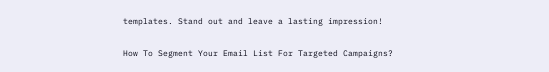templates. Stand out and leave a lasting impression!

How To Segment Your Email List For Targeted Campaigns?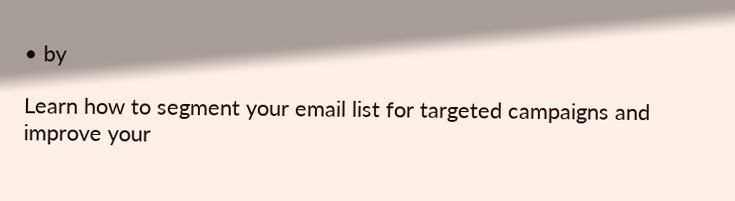• by

Learn how to segment your email list for targeted campaigns and improve your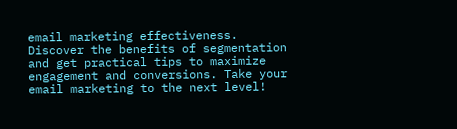email marketing effectiveness. Discover the benefits of segmentation and get practical tips to maximize engagement and conversions. Take your email marketing to the next level!